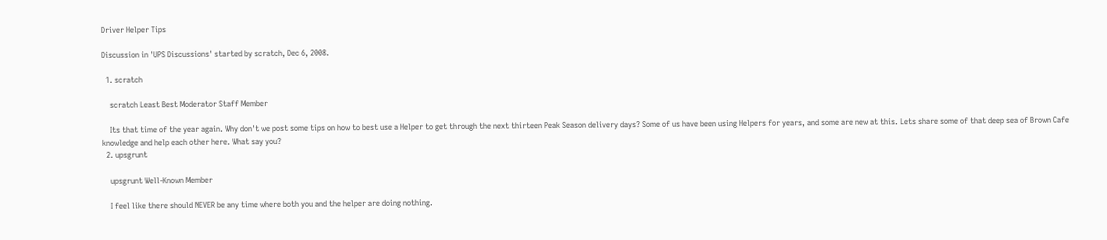Driver Helper Tips

Discussion in 'UPS Discussions' started by scratch, Dec 6, 2008.

  1. scratch

    scratch Least Best Moderator Staff Member

    Its that time of the year again. Why don't we post some tips on how to best use a Helper to get through the next thirteen Peak Season delivery days? Some of us have been using Helpers for years, and some are new at this. Lets share some of that deep sea of Brown Cafe knowledge and help each other here. What say you?
  2. upsgrunt

    upsgrunt Well-Known Member

    I feel like there should NEVER be any time where both you and the helper are doing nothing.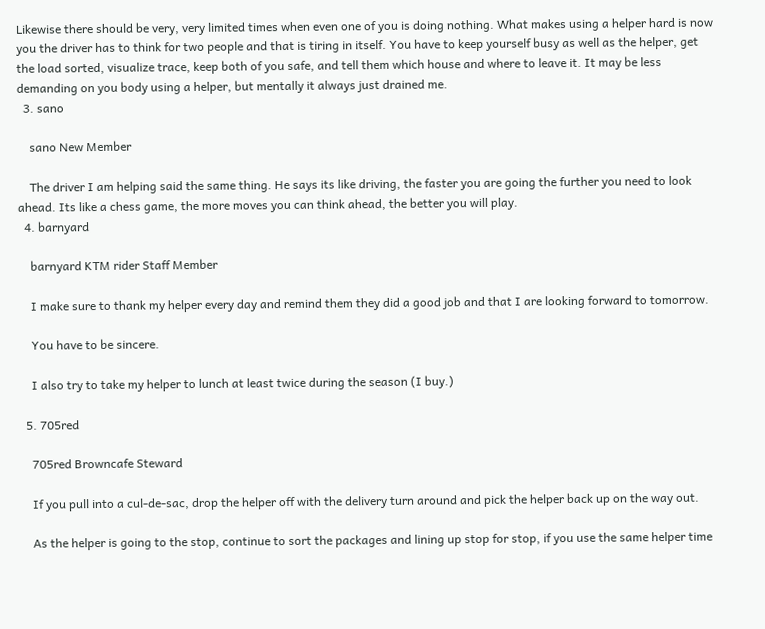Likewise there should be very, very limited times when even one of you is doing nothing. What makes using a helper hard is now you the driver has to think for two people and that is tiring in itself. You have to keep yourself busy as well as the helper, get the load sorted, visualize trace, keep both of you safe, and tell them which house and where to leave it. It may be less demanding on you body using a helper, but mentally it always just drained me.
  3. sano

    sano New Member

    The driver I am helping said the same thing. He says its like driving, the faster you are going the further you need to look ahead. Its like a chess game, the more moves you can think ahead, the better you will play.
  4. barnyard

    barnyard KTM rider Staff Member

    I make sure to thank my helper every day and remind them they did a good job and that I are looking forward to tomorrow.

    You have to be sincere.

    I also try to take my helper to lunch at least twice during the season (I buy.)

  5. 705red

    705red Browncafe Steward

    If you pull into a cul-de-sac, drop the helper off with the delivery turn around and pick the helper back up on the way out.

    As the helper is going to the stop, continue to sort the packages and lining up stop for stop, if you use the same helper time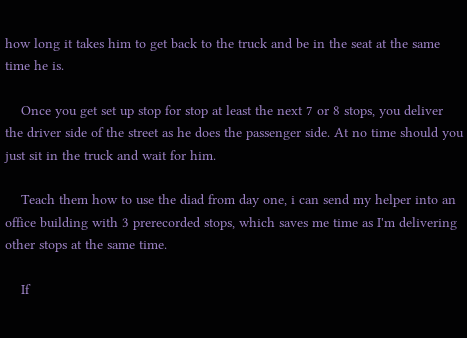how long it takes him to get back to the truck and be in the seat at the same time he is.

    Once you get set up stop for stop at least the next 7 or 8 stops, you deliver the driver side of the street as he does the passenger side. At no time should you just sit in the truck and wait for him.

    Teach them how to use the diad from day one, i can send my helper into an office building with 3 prerecorded stops, which saves me time as I'm delivering other stops at the same time.

    If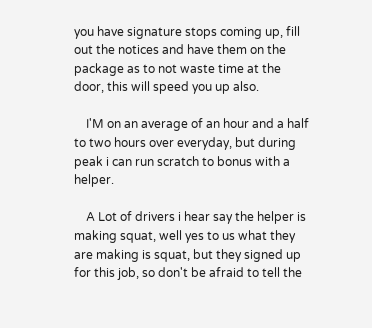you have signature stops coming up, fill out the notices and have them on the package as to not waste time at the door, this will speed you up also.

    I'M on an average of an hour and a half to two hours over everyday, but during peak i can run scratch to bonus with a helper.

    A Lot of drivers i hear say the helper is making squat, well yes to us what they are making is squat, but they signed up for this job, so don't be afraid to tell the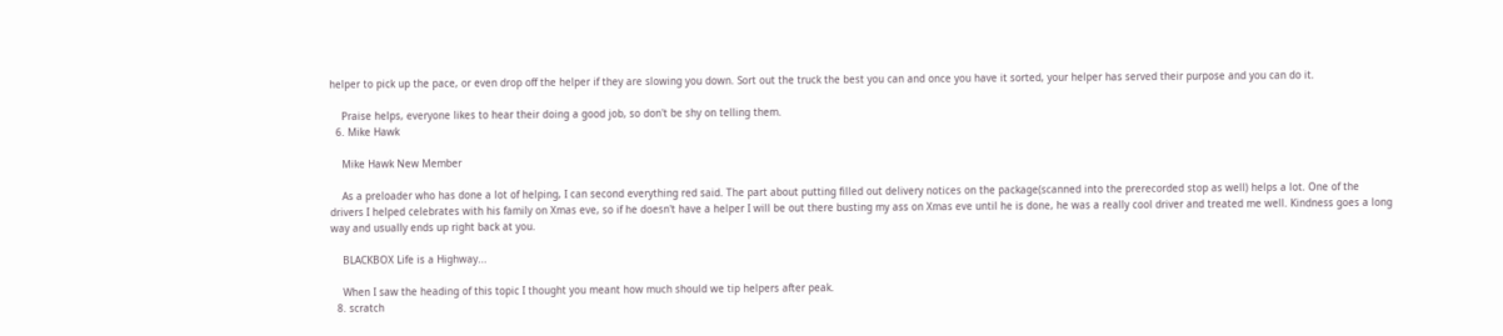helper to pick up the pace, or even drop off the helper if they are slowing you down. Sort out the truck the best you can and once you have it sorted, your helper has served their purpose and you can do it.

    Praise helps, everyone likes to hear their doing a good job, so don't be shy on telling them.
  6. Mike Hawk

    Mike Hawk New Member

    As a preloader who has done a lot of helping, I can second everything red said. The part about putting filled out delivery notices on the package(scanned into the prerecorded stop as well) helps a lot. One of the drivers I helped celebrates with his family on Xmas eve, so if he doesn't have a helper I will be out there busting my ass on Xmas eve until he is done, he was a really cool driver and treated me well. Kindness goes a long way and usually ends up right back at you.

    BLACKBOX Life is a Highway...

    When I saw the heading of this topic I thought you meant how much should we tip helpers after peak.
  8. scratch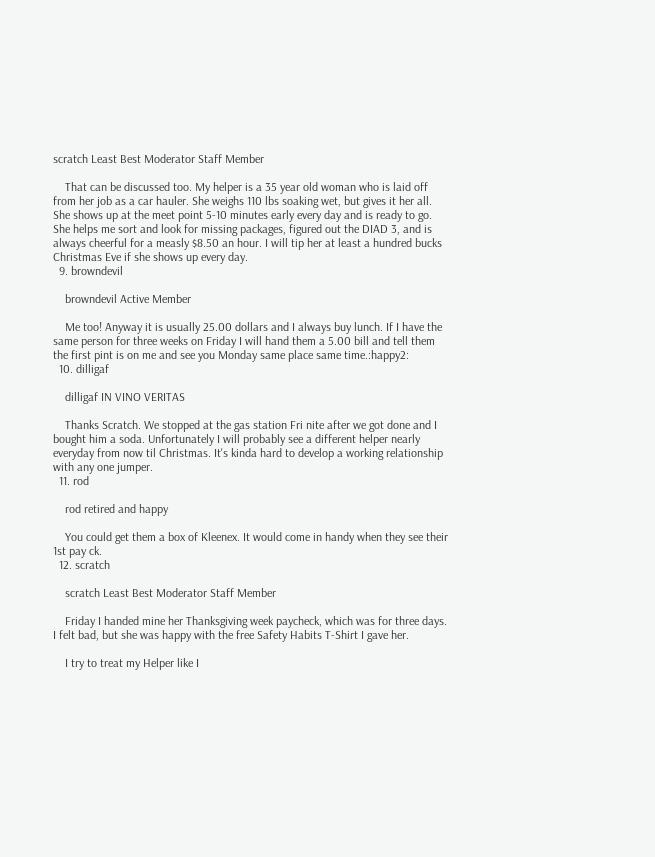scratch Least Best Moderator Staff Member

    That can be discussed too. My helper is a 35 year old woman who is laid off from her job as a car hauler. She weighs 110 lbs soaking wet, but gives it her all. She shows up at the meet point 5-10 minutes early every day and is ready to go. She helps me sort and look for missing packages, figured out the DIAD 3, and is always cheerful for a measly $8.50 an hour. I will tip her at least a hundred bucks Christmas Eve if she shows up every day.
  9. browndevil

    browndevil Active Member

    Me too! Anyway it is usually 25.00 dollars and I always buy lunch. If I have the same person for three weeks on Friday I will hand them a 5.00 bill and tell them the first pint is on me and see you Monday same place same time.:happy2:
  10. dilligaf

    dilligaf IN VINO VERITAS

    Thanks Scratch. We stopped at the gas station Fri nite after we got done and I bought him a soda. Unfortunately I will probably see a different helper nearly everyday from now til Christmas. It's kinda hard to develop a working relationship with any one jumper.
  11. rod

    rod retired and happy

    You could get them a box of Kleenex. It would come in handy when they see their 1st pay ck.
  12. scratch

    scratch Least Best Moderator Staff Member

    Friday I handed mine her Thanksgiving week paycheck, which was for three days. I felt bad, but she was happy with the free Safety Habits T-Shirt I gave her.

    I try to treat my Helper like I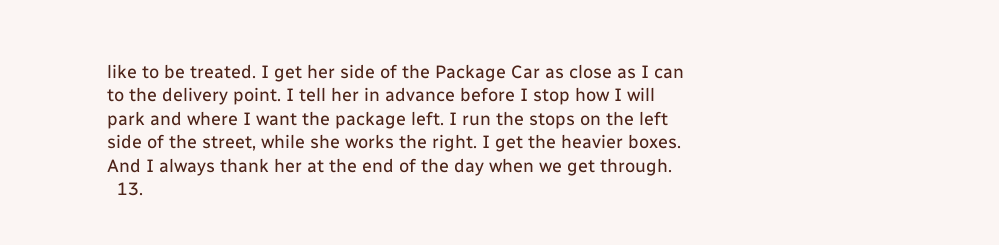like to be treated. I get her side of the Package Car as close as I can to the delivery point. I tell her in advance before I stop how I will park and where I want the package left. I run the stops on the left side of the street, while she works the right. I get the heavier boxes. And I always thank her at the end of the day when we get through.
  13.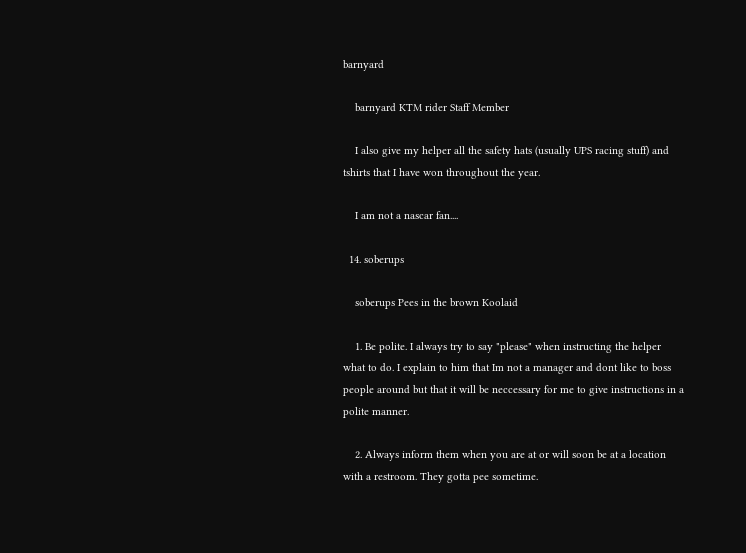barnyard

    barnyard KTM rider Staff Member

    I also give my helper all the safety hats (usually UPS racing stuff) and tshirts that I have won throughout the year.

    I am not a nascar fan....

  14. soberups

    soberups Pees in the brown Koolaid

    1. Be polite. I always try to say "please" when instructing the helper what to do. I explain to him that Im not a manager and dont like to boss people around but that it will be neccessary for me to give instructions in a polite manner.

    2. Always inform them when you are at or will soon be at a location with a restroom. They gotta pee sometime.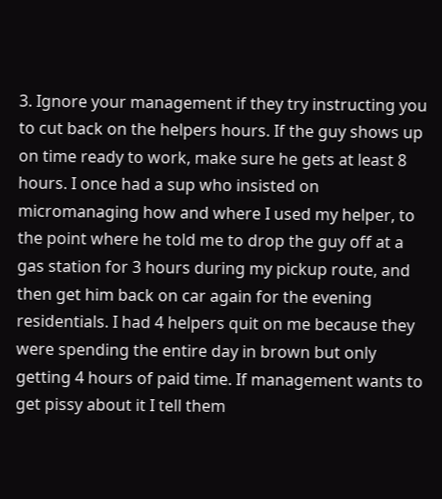3. Ignore your management if they try instructing you to cut back on the helpers hours. If the guy shows up on time ready to work, make sure he gets at least 8 hours. I once had a sup who insisted on micromanaging how and where I used my helper, to the point where he told me to drop the guy off at a gas station for 3 hours during my pickup route, and then get him back on car again for the evening residentials. I had 4 helpers quit on me because they were spending the entire day in brown but only getting 4 hours of paid time. If management wants to get pissy about it I tell them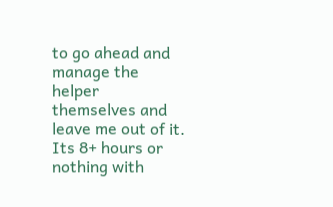to go ahead and manage the helper themselves and leave me out of it. Its 8+ hours or nothing with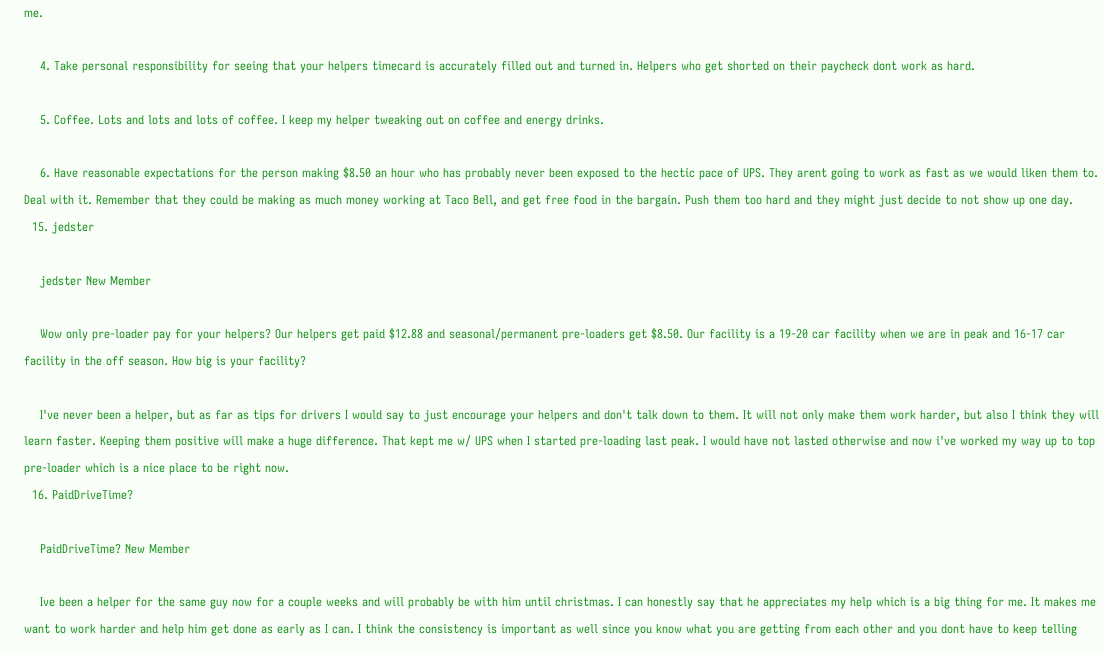me.

    4. Take personal responsibility for seeing that your helpers timecard is accurately filled out and turned in. Helpers who get shorted on their paycheck dont work as hard.

    5. Coffee. Lots and lots and lots of coffee. I keep my helper tweaking out on coffee and energy drinks.

    6. Have reasonable expectations for the person making $8.50 an hour who has probably never been exposed to the hectic pace of UPS. They arent going to work as fast as we would liken them to. Deal with it. Remember that they could be making as much money working at Taco Bell, and get free food in the bargain. Push them too hard and they might just decide to not show up one day.
  15. jedster

    jedster New Member

    Wow only pre-loader pay for your helpers? Our helpers get paid $12.88 and seasonal/permanent pre-loaders get $8.50. Our facility is a 19-20 car facility when we are in peak and 16-17 car facility in the off season. How big is your facility?

    I've never been a helper, but as far as tips for drivers I would say to just encourage your helpers and don't talk down to them. It will not only make them work harder, but also I think they will learn faster. Keeping them positive will make a huge difference. That kept me w/ UPS when I started pre-loading last peak. I would have not lasted otherwise and now i've worked my way up to top pre-loader which is a nice place to be right now.
  16. PaidDriveTime?

    PaidDriveTime? New Member

    Ive been a helper for the same guy now for a couple weeks and will probably be with him until christmas. I can honestly say that he appreciates my help which is a big thing for me. It makes me want to work harder and help him get done as early as I can. I think the consistency is important as well since you know what you are getting from each other and you dont have to keep telling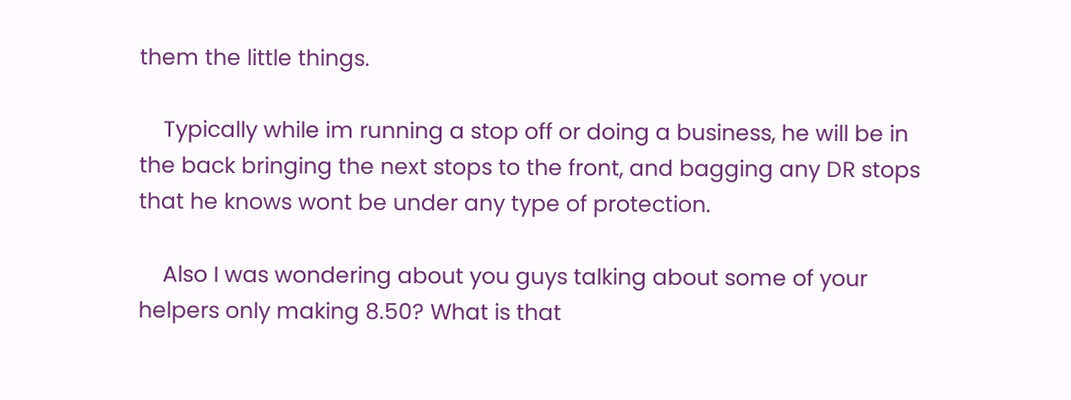them the little things.

    Typically while im running a stop off or doing a business, he will be in the back bringing the next stops to the front, and bagging any DR stops that he knows wont be under any type of protection.

    Also I was wondering about you guys talking about some of your helpers only making 8.50? What is that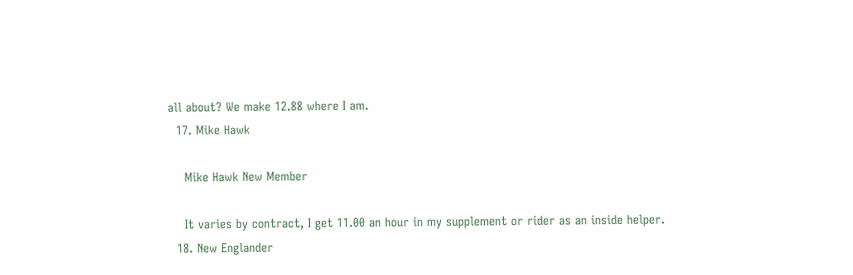all about? We make 12.88 where I am.
  17. Mike Hawk

    Mike Hawk New Member

    It varies by contract, I get 11.00 an hour in my supplement or rider as an inside helper.
  18. New Englander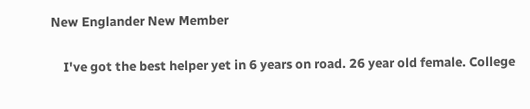New Englander New Member

    I've got the best helper yet in 6 years on road. 26 year old female. College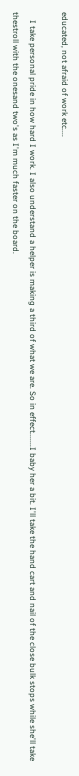educated, not afraid of work etc....

    I take personal pride in how hard I work. I also understand a helper is making a third of what we are. So in effect.......I baby her a bit. I'll take the hand cart and nail of the close bulk stops while she'll take thestroll with the onesand two's as I'm much faster on the board.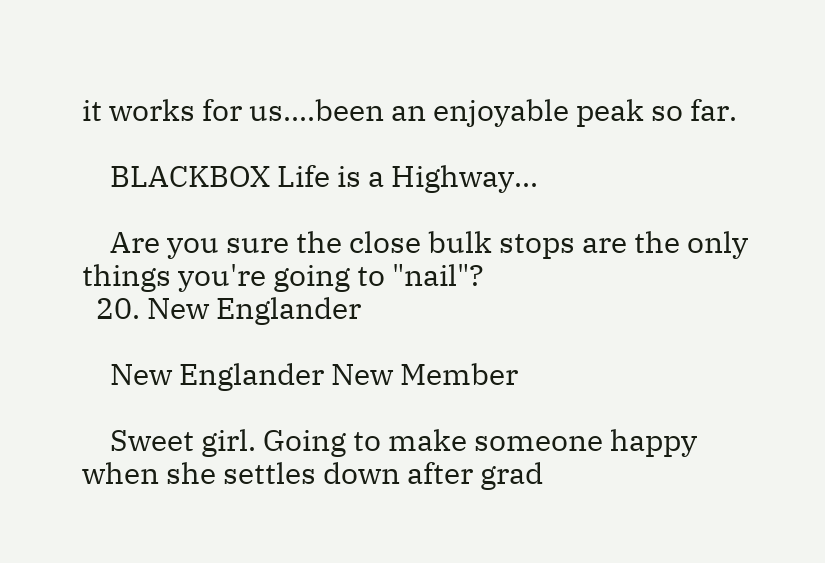it works for us....been an enjoyable peak so far.

    BLACKBOX Life is a Highway...

    Are you sure the close bulk stops are the only things you're going to "nail"?
  20. New Englander

    New Englander New Member

    Sweet girl. Going to make someone happy when she settles down after grad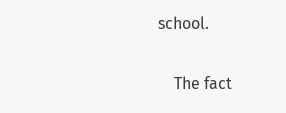school.

    The fact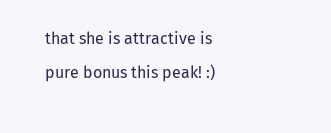that she is attractive is pure bonus this peak! :)